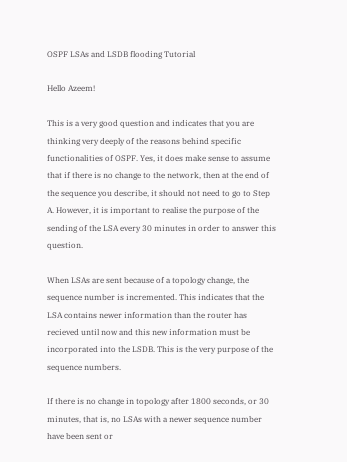OSPF LSAs and LSDB flooding Tutorial

Hello Azeem!

This is a very good question and indicates that you are thinking very deeply of the reasons behind specific functionalities of OSPF. Yes, it does make sense to assume that if there is no change to the network, then at the end of the sequence you describe, it should not need to go to Step A. However, it is important to realise the purpose of the sending of the LSA every 30 minutes in order to answer this question.

When LSAs are sent because of a topology change, the sequence number is incremented. This indicates that the LSA contains newer information than the router has recieved until now and this new information must be incorporated into the LSDB. This is the very purpose of the sequence numbers.

If there is no change in topology after 1800 seconds, or 30 minutes, that is, no LSAs with a newer sequence number have been sent or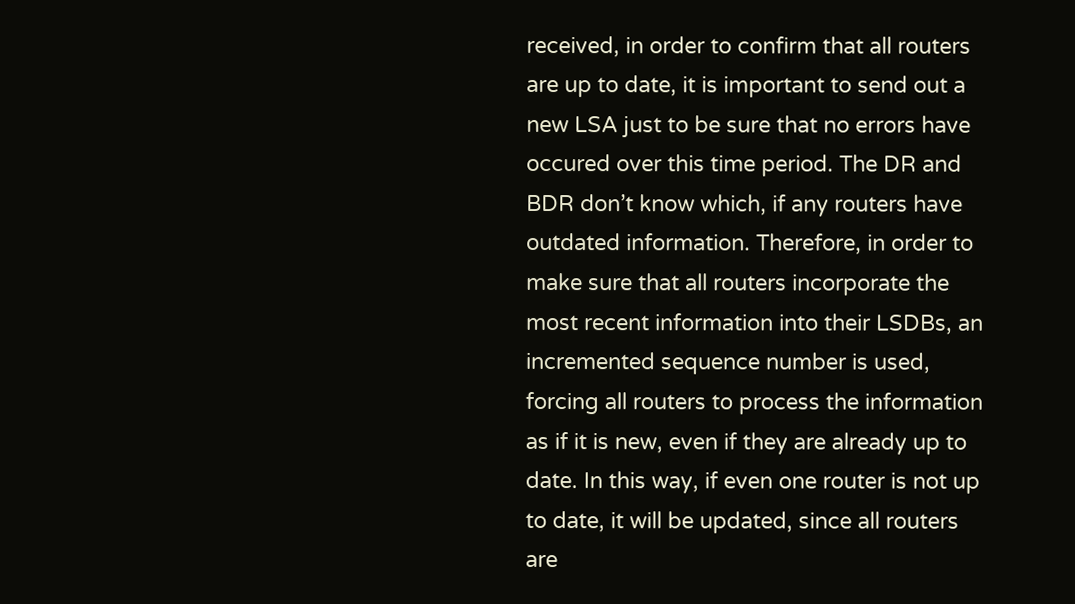received, in order to confirm that all routers are up to date, it is important to send out a new LSA just to be sure that no errors have occured over this time period. The DR and BDR don’t know which, if any routers have outdated information. Therefore, in order to make sure that all routers incorporate the most recent information into their LSDBs, an incremented sequence number is used, forcing all routers to process the information as if it is new, even if they are already up to date. In this way, if even one router is not up to date, it will be updated, since all routers are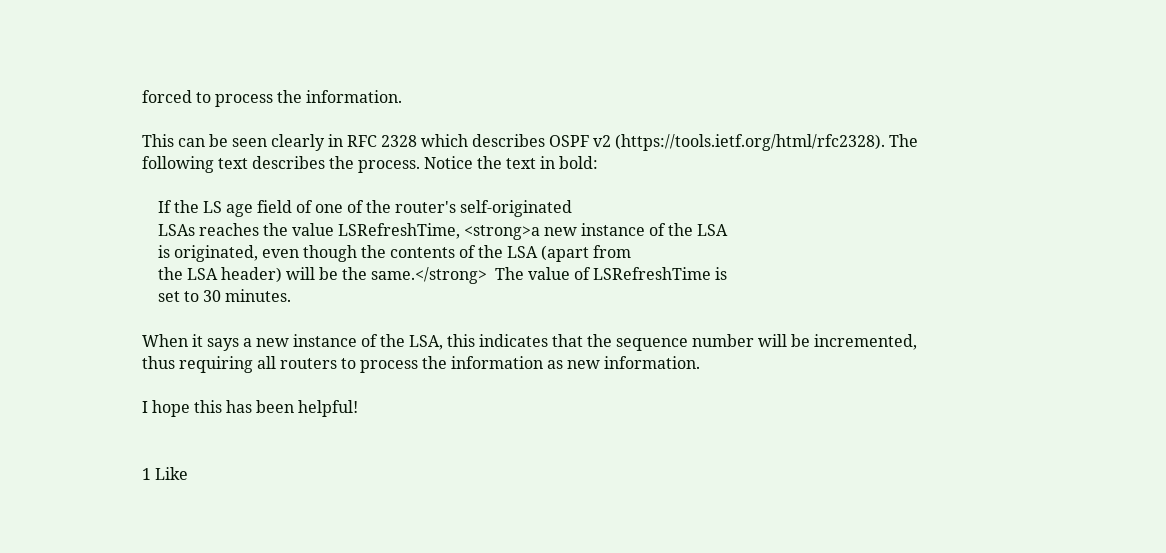forced to process the information.

This can be seen clearly in RFC 2328 which describes OSPF v2 (https://tools.ietf.org/html/rfc2328). The following text describes the process. Notice the text in bold:

    If the LS age field of one of the router's self-originated
    LSAs reaches the value LSRefreshTime, <strong>a new instance of the LSA
    is originated, even though the contents of the LSA (apart from
    the LSA header) will be the same.</strong>  The value of LSRefreshTime is
    set to 30 minutes.

When it says a new instance of the LSA, this indicates that the sequence number will be incremented, thus requiring all routers to process the information as new information.

I hope this has been helpful!


1 Like